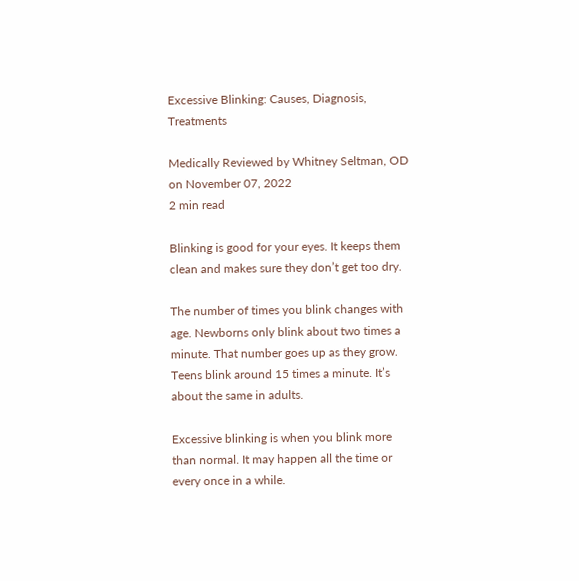Excessive Blinking: Causes, Diagnosis, Treatments

Medically Reviewed by Whitney Seltman, OD on November 07, 2022
2 min read

Blinking is good for your eyes. It keeps them clean and makes sure they don’t get too dry.

The number of times you blink changes with age. Newborns only blink about two times a minute. That number goes up as they grow. Teens blink around 15 times a minute. It’s about the same in adults.

Excessive blinking is when you blink more than normal. It may happen all the time or every once in a while.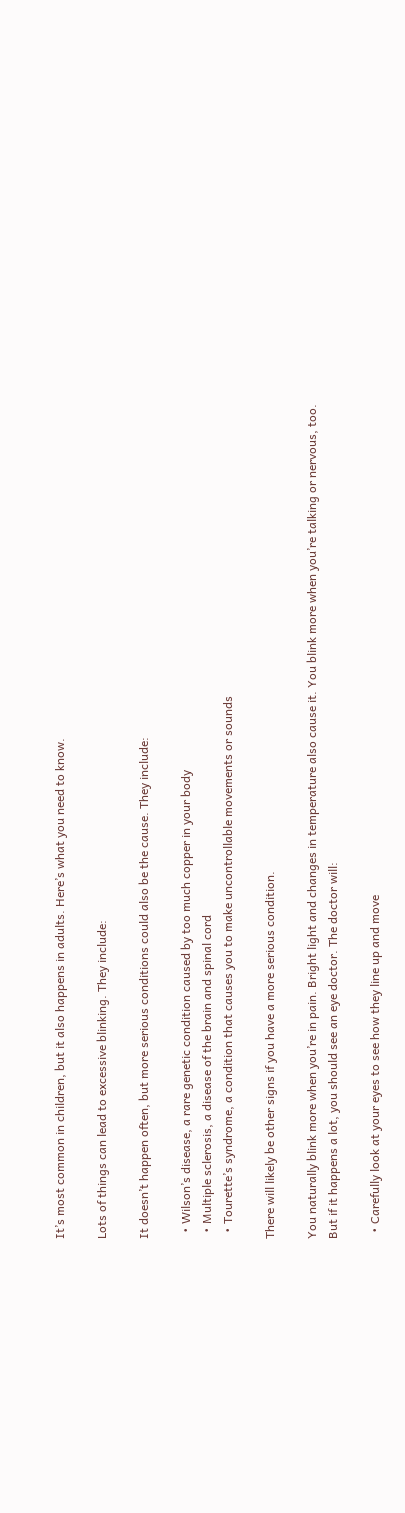It’s most common in children, but it also happens in adults. Here’s what you need to know.

Lots of things can lead to excessive blinking. They include:

It doesn’t happen often, but more serious conditions could also be the cause. They include:

  • Wilson’s disease, a rare genetic condition caused by too much copper in your body
  • Multiple sclerosis, a disease of the brain and spinal cord
  • Tourette’s syndrome, a condition that causes you to make uncontrollable movements or sounds

There will likely be other signs if you have a more serious condition.

You naturally blink more when you’re in pain. Bright light and changes in temperature also cause it. You blink more when you’re talking or nervous, too. But if it happens a lot, you should see an eye doctor. The doctor will:

  • Carefully look at your eyes to see how they line up and move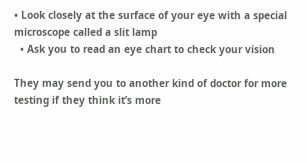• Look closely at the surface of your eye with a special microscope called a slit lamp
  • Ask you to read an eye chart to check your vision

They may send you to another kind of doctor for more testing if they think it’s more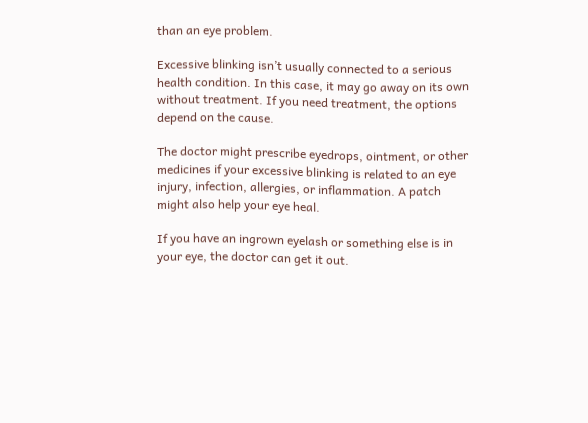than an eye problem.

Excessive blinking isn’t usually connected to a serious health condition. In this case, it may go away on its own without treatment. If you need treatment, the options depend on the cause.

The doctor might prescribe eyedrops, ointment, or other medicines if your excessive blinking is related to an eye injury, infection, allergies, or inflammation. A patch might also help your eye heal.

If you have an ingrown eyelash or something else is in your eye, the doctor can get it out.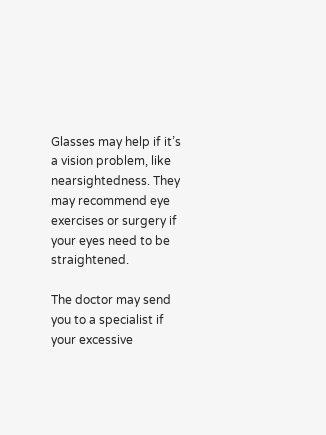Glasses may help if it’s a vision problem, like nearsightedness. They may recommend eye exercises or surgery if your eyes need to be straightened.

The doctor may send you to a specialist if your excessive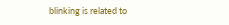blinking is related to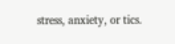stress, anxiety, or tics.